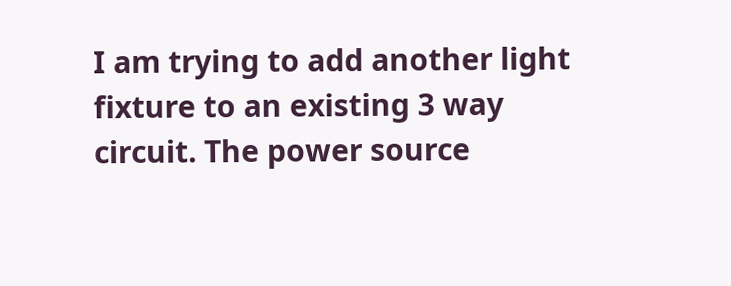I am trying to add another light fixture to an existing 3 way circuit. The power source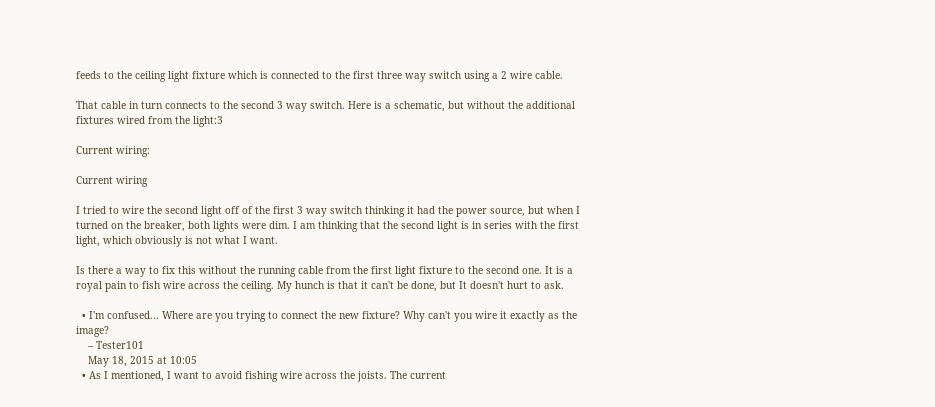feeds to the ceiling light fixture which is connected to the first three way switch using a 2 wire cable.

That cable in turn connects to the second 3 way switch. Here is a schematic, but without the additional fixtures wired from the light:3

Current wiring:

Current wiring

I tried to wire the second light off of the first 3 way switch thinking it had the power source, but when I turned on the breaker, both lights were dim. I am thinking that the second light is in series with the first light, which obviously is not what I want.

Is there a way to fix this without the running cable from the first light fixture to the second one. It is a royal pain to fish wire across the ceiling. My hunch is that it can't be done, but It doesn't hurt to ask.

  • I'm confused... Where are you trying to connect the new fixture? Why can't you wire it exactly as the image?
    – Tester101
    May 18, 2015 at 10:05
  • As I mentioned, I want to avoid fishing wire across the joists. The current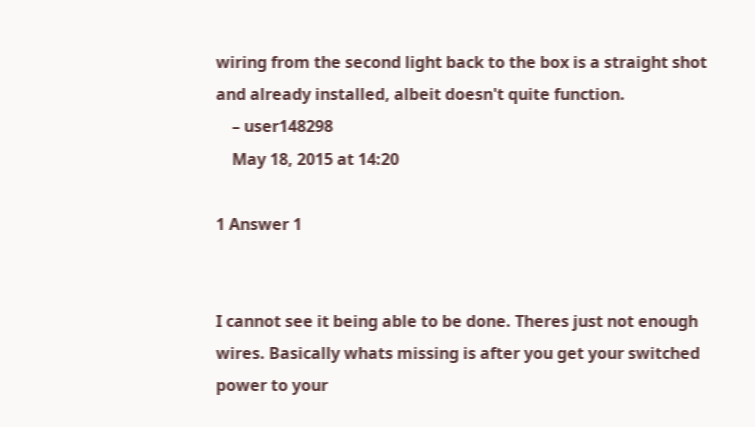wiring from the second light back to the box is a straight shot and already installed, albeit doesn't quite function.
    – user148298
    May 18, 2015 at 14:20

1 Answer 1


I cannot see it being able to be done. Theres just not enough wires. Basically whats missing is after you get your switched power to your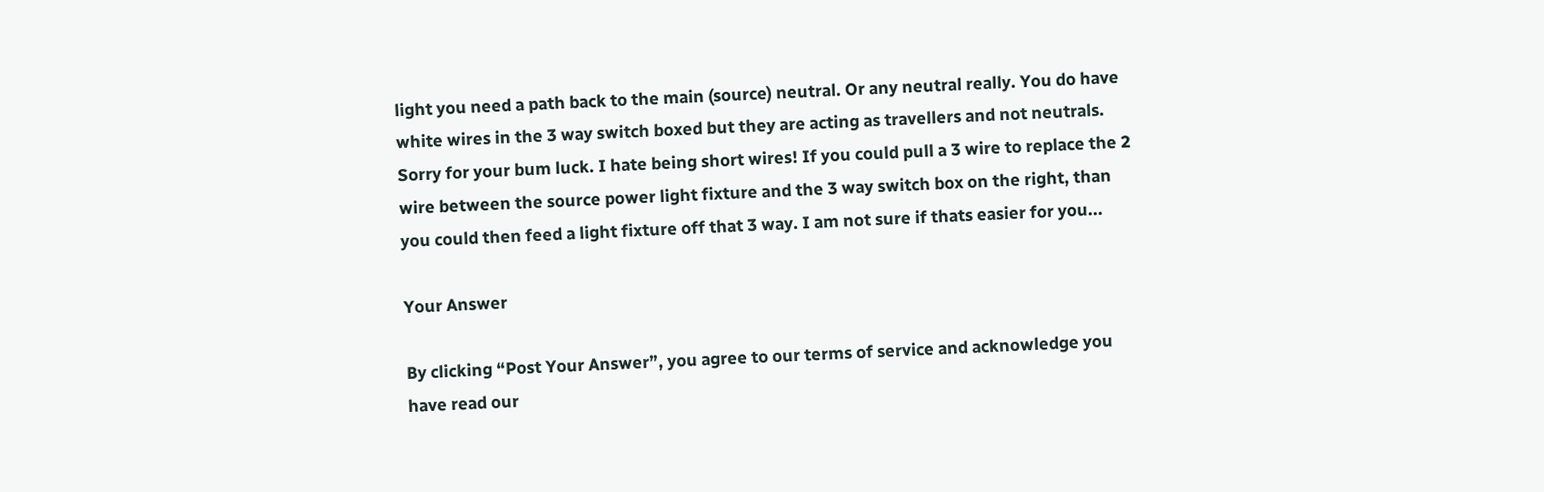light you need a path back to the main (source) neutral. Or any neutral really. You do have white wires in the 3 way switch boxed but they are acting as travellers and not neutrals. Sorry for your bum luck. I hate being short wires! If you could pull a 3 wire to replace the 2 wire between the source power light fixture and the 3 way switch box on the right, than you could then feed a light fixture off that 3 way. I am not sure if thats easier for you...

Your Answer

By clicking “Post Your Answer”, you agree to our terms of service and acknowledge you have read our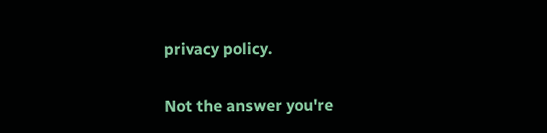privacy policy.

Not the answer you're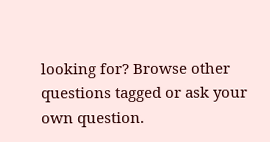looking for? Browse other questions tagged or ask your own question.